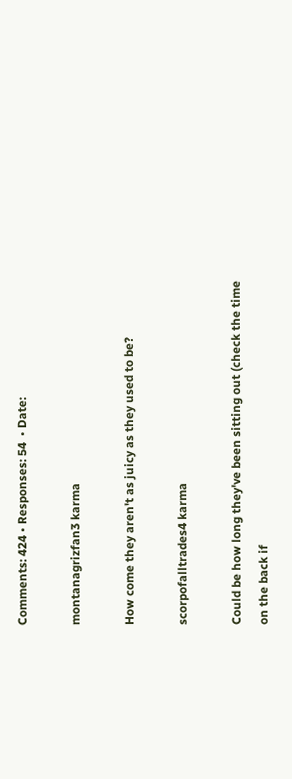Comments: 424 • Responses: 54  • Date:

montanagrizfan3 karma

How come they aren't as juicy as they used to be?

scorpofalltrades4 karma

Could be how long they've been sitting out (check the time on the back if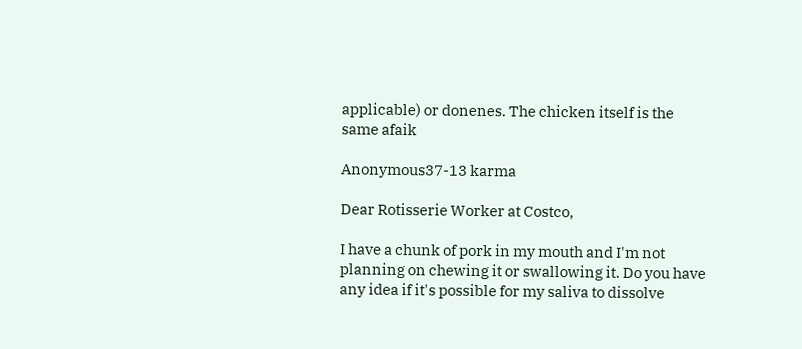applicable) or donenes. The chicken itself is the same afaik

Anonymous37-13 karma

Dear Rotisserie Worker at Costco,

I have a chunk of pork in my mouth and I'm not planning on chewing it or swallowing it. Do you have any idea if it's possible for my saliva to dissolve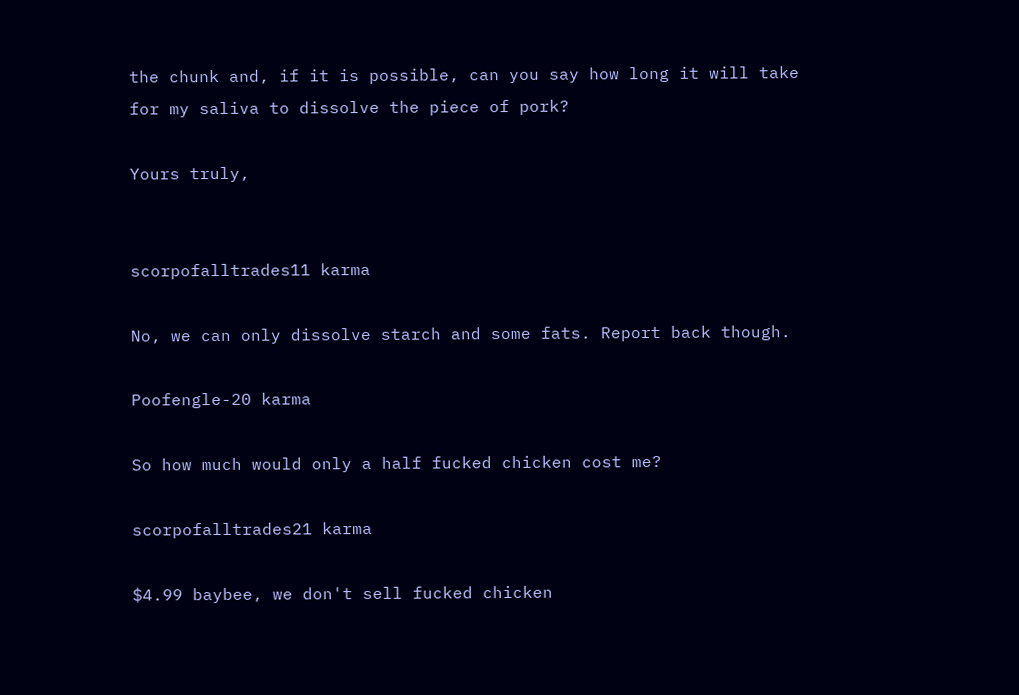the chunk and, if it is possible, can you say how long it will take for my saliva to dissolve the piece of pork?

Yours truly,


scorpofalltrades11 karma

No, we can only dissolve starch and some fats. Report back though.

Poofengle-20 karma

So how much would only a half fucked chicken cost me?

scorpofalltrades21 karma

$4.99 baybee, we don't sell fucked chicken